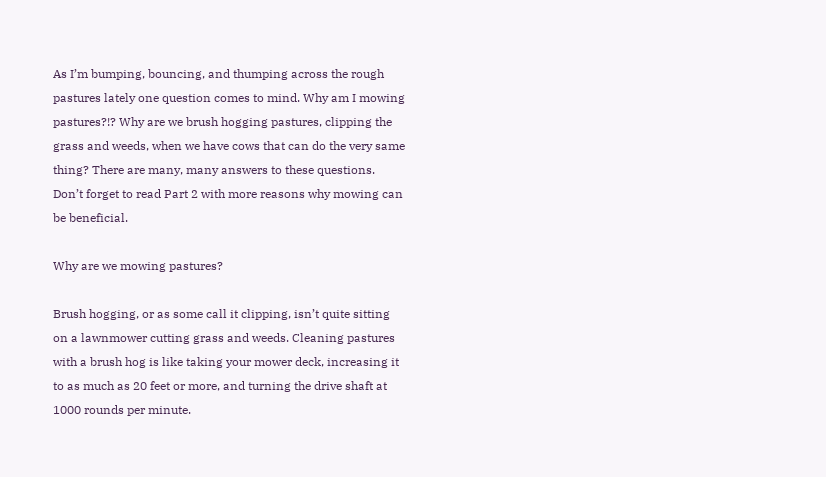As I’m bumping, bouncing, and thumping across the rough pastures lately one question comes to mind. Why am I mowing pastures?!? Why are we brush hogging pastures, clipping the grass and weeds, when we have cows that can do the very same thing? There are many, many answers to these questions. Don’t forget to read Part 2 with more reasons why mowing can be beneficial.

Why are we mowing pastures?

Brush hogging, or as some call it clipping, isn’t quite sitting on a lawnmower cutting grass and weeds. Cleaning pastures with a brush hog is like taking your mower deck, increasing it to as much as 20 feet or more, and turning the drive shaft at 1000 rounds per minute.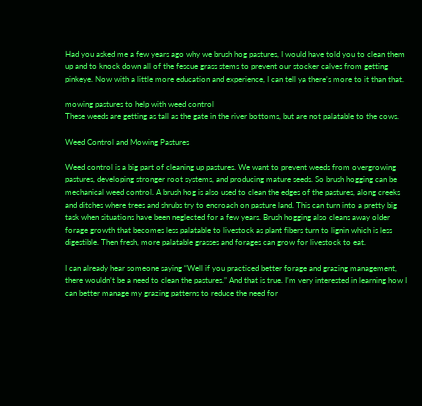Had you asked me a few years ago why we brush hog pastures, I would have told you to clean them up and to knock down all of the fescue grass stems to prevent our stocker calves from getting pinkeye. Now with a little more education and experience, I can tell ya there’s more to it than that.

mowing pastures to help with weed control
These weeds are getting as tall as the gate in the river bottoms, but are not palatable to the cows.

Weed Control and Mowing Pastures

Weed control is a big part of cleaning up pastures. We want to prevent weeds from overgrowing pastures, developing stronger root systems, and producing mature seeds. So brush hogging can be mechanical weed control. A brush hog is also used to clean the edges of the pastures, along creeks and ditches where trees and shrubs try to encroach on pasture land. This can turn into a pretty big task when situations have been neglected for a few years. Brush hogging also cleans away older forage growth that becomes less palatable to livestock as plant fibers turn to lignin which is less digestible. Then fresh, more palatable grasses and forages can grow for livestock to eat.

I can already hear someone saying “Well if you practiced better forage and grazing management, there wouldn’t be a need to clean the pastures.” And that is true. I’m very interested in learning how I can better manage my grazing patterns to reduce the need for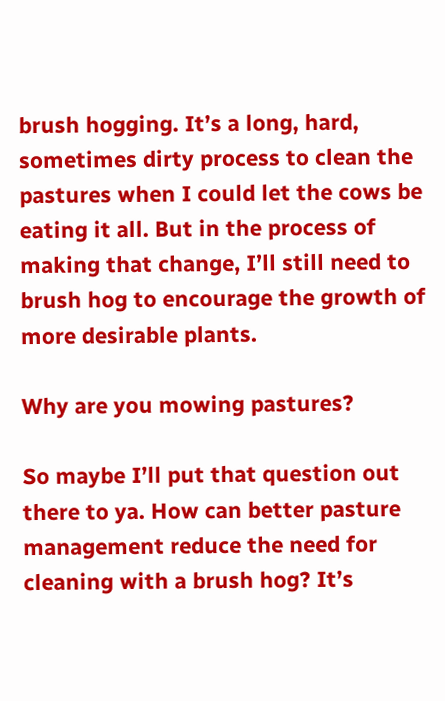brush hogging. It’s a long, hard, sometimes dirty process to clean the pastures when I could let the cows be eating it all. But in the process of making that change, I’ll still need to brush hog to encourage the growth of more desirable plants.

Why are you mowing pastures?

So maybe I’ll put that question out there to ya. How can better pasture management reduce the need for cleaning with a brush hog? It’s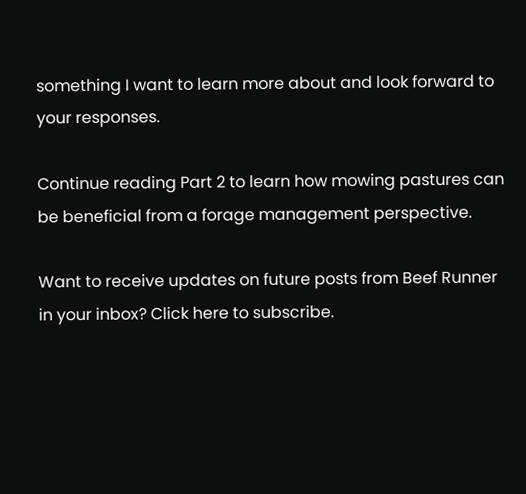something I want to learn more about and look forward to your responses.

Continue reading Part 2 to learn how mowing pastures can be beneficial from a forage management perspective.

Want to receive updates on future posts from Beef Runner in your inbox? Click here to subscribe.